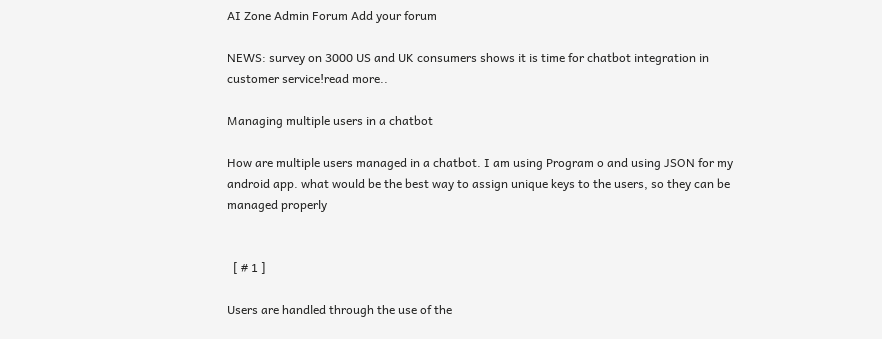AI Zone Admin Forum Add your forum

NEWS: survey on 3000 US and UK consumers shows it is time for chatbot integration in customer service!read more..

Managing multiple users in a chatbot

How are multiple users managed in a chatbot. I am using Program o and using JSON for my android app. what would be the best way to assign unique keys to the users, so they can be managed properly


  [ # 1 ]

Users are handled through the use of the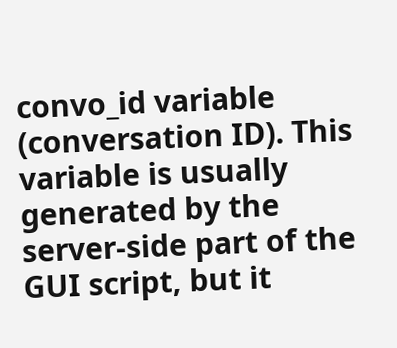convo_id variable (conversation ID). This variable is usually generated by the server-side part of the GUI script, but it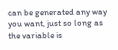can be generated any way you want, just so long as the variable is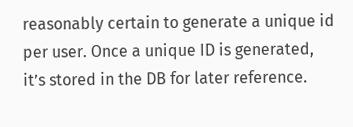reasonably certain to generate a unique id per user. Once a unique ID is generated, it’s stored in the DB for later reference.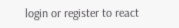login or register to react